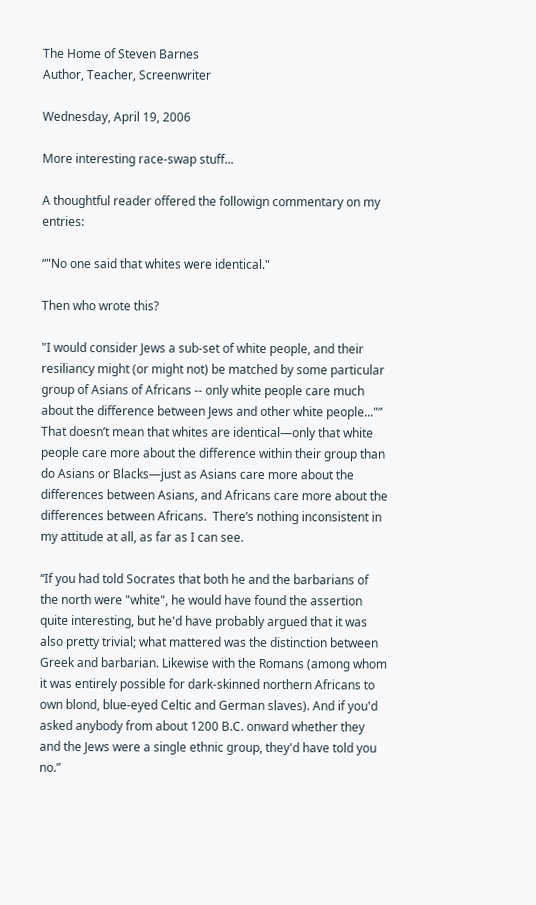The Home of Steven Barnes
Author, Teacher, Screenwriter

Wednesday, April 19, 2006

More interesting race-swap stuff...

A thoughtful reader offered the followign commentary on my entries:

“"No one said that whites were identical."

Then who wrote this?

"I would consider Jews a sub-set of white people, and their resiliancy might (or might not) be matched by some particular group of Asians of Africans -- only white people care much about the difference between Jews and other white people..."”
That doesn’t mean that whites are identical—only that white people care more about the difference within their group than do Asians or Blacks—just as Asians care more about the differences between Asians, and Africans care more about the differences between Africans.  There’s nothing inconsistent in my attitude at all, as far as I can see.

“If you had told Socrates that both he and the barbarians of the north were "white", he would have found the assertion quite interesting, but he'd have probably argued that it was also pretty trivial; what mattered was the distinction between Greek and barbarian. Likewise with the Romans (among whom it was entirely possible for dark-skinned northern Africans to own blond, blue-eyed Celtic and German slaves). And if you'd asked anybody from about 1200 B.C. onward whether they and the Jews were a single ethnic group, they'd have told you no.”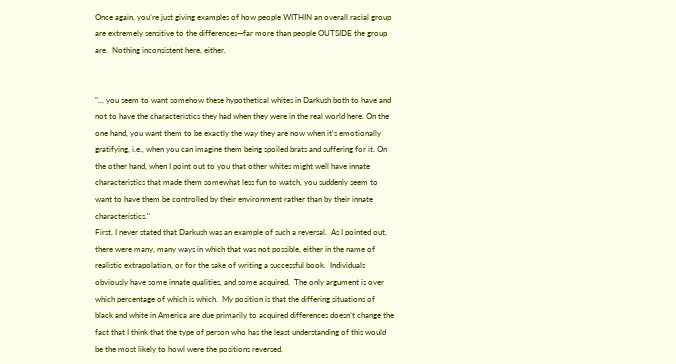Once again, you’re just giving examples of how people WITHIN an overall racial group are extremely sensitive to the differences—far more than people OUTSIDE the group are.  Nothing inconsistent here, either.


"... you seem to want somehow these hypothetical whites in Darkush both to have and not to have the characteristics they had when they were in the real world here. On the one hand, you want them to be exactly the way they are now when it's emotionally gratifying, i.e., when you can imagine them being spoiled brats and suffering for it. On the other hand, when I point out to you that other whites might well have innate characteristics that made them somewhat less fun to watch, you suddenly seem to want to have them be controlled by their environment rather than by their innate characteristics."
First, I never stated that Darkush was an example of such a reversal.  As I pointed out, there were many, many ways in which that was not possible, either in the name of realistic extrapolation, or for the sake of writing a successful book.  Individuals obviously have some innate qualities, and some acquired.  The only argument is over which percentage of which is which.  My position is that the differing situations of black and white in America are due primarily to acquired differences doesn’t change the fact that I think that the type of person who has the least understanding of this would be the most likely to howl were the positions reversed.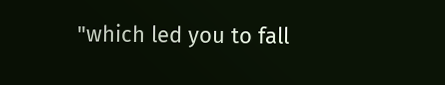"which led you to fall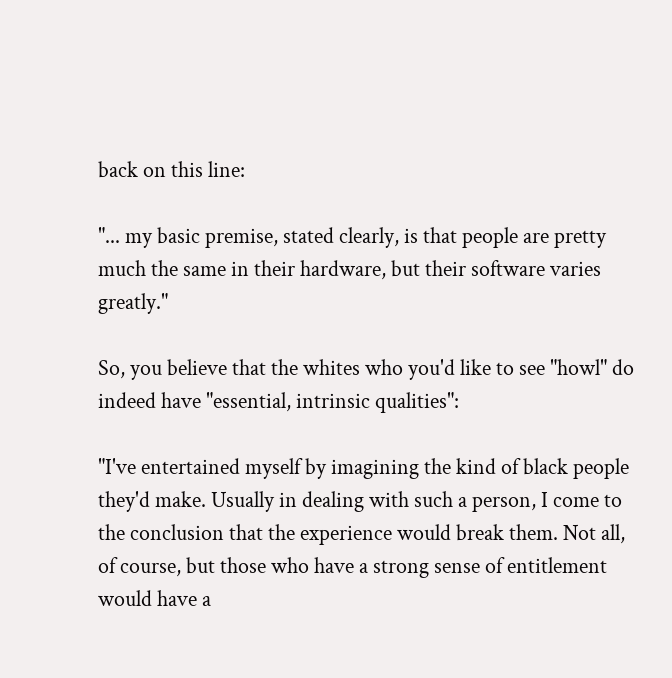back on this line:

"... my basic premise, stated clearly, is that people are pretty much the same in their hardware, but their software varies greatly."

So, you believe that the whites who you'd like to see "howl" do indeed have "essential, intrinsic qualities":

"I've entertained myself by imagining the kind of black people they'd make. Usually in dealing with such a person, I come to the conclusion that the experience would break them. Not all, of course, but those who have a strong sense of entitlement would have a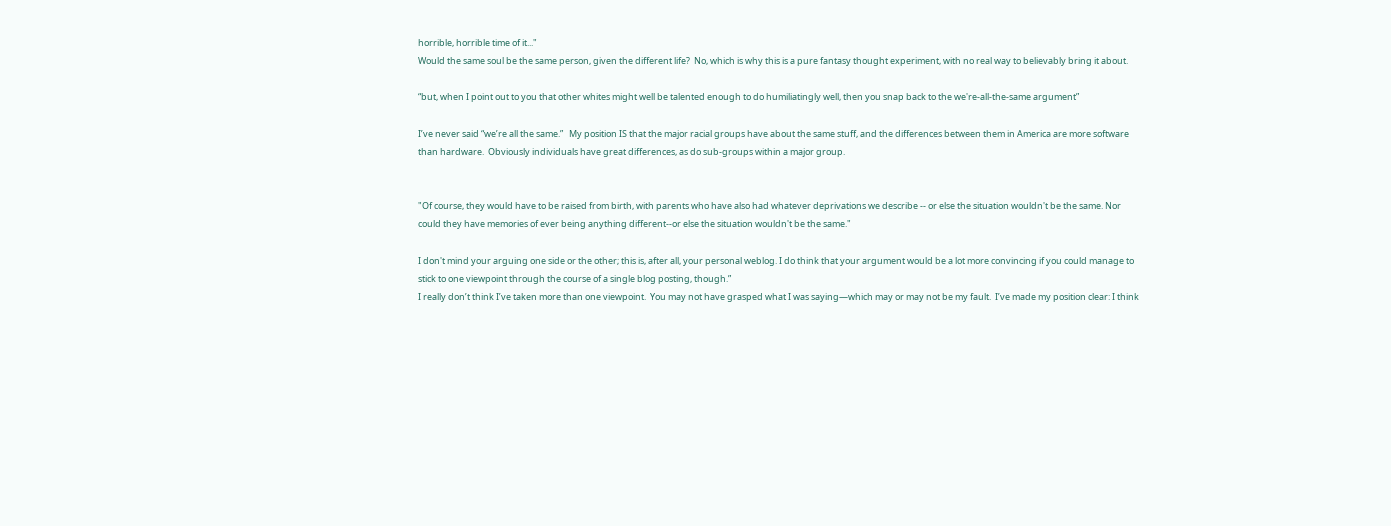horrible, horrible time of it..."
Would the same soul be the same person, given the different life?  No, which is why this is a pure fantasy thought experiment, with no real way to believably bring it about.

“but, when I point out to you that other whites might well be talented enough to do humiliatingly well, then you snap back to the we're-all-the-same argument”

I’ve never said “we’re all the same.”   My position IS that the major racial groups have about the same stuff, and the differences between them in America are more software than hardware.  Obviously individuals have great differences, as do sub-groups within a major group.


"Of course, they would have to be raised from birth, with parents who have also had whatever deprivations we describe -- or else the situation wouldn't be the same. Nor could they have memories of ever being anything different--or else the situation wouldn't be the same."

I don't mind your arguing one side or the other; this is, after all, your personal weblog. I do think that your argument would be a lot more convincing if you could manage to stick to one viewpoint through the course of a single blog posting, though.”
I really don’t think I’ve taken more than one viewpoint.  You may not have grasped what I was saying—which may or may not be my fault.  I’ve made my position clear: I think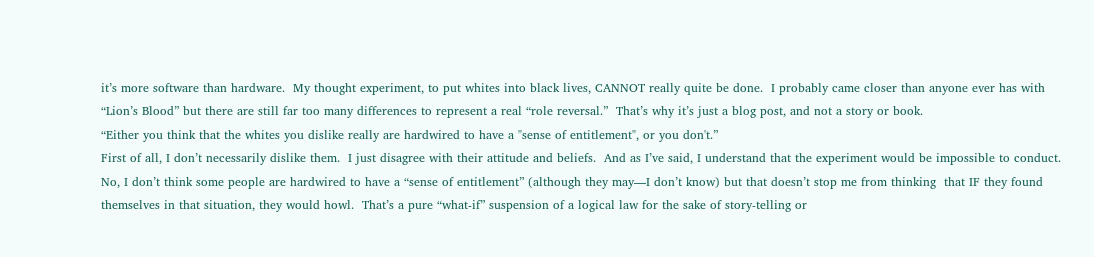it’s more software than hardware.  My thought experiment, to put whites into black lives, CANNOT really quite be done.  I probably came closer than anyone ever has with “Lion’s Blood” but there are still far too many differences to represent a real “role reversal.”  That’s why it’s just a blog post, and not a story or book.
“Either you think that the whites you dislike really are hardwired to have a "sense of entitlement", or you don't.”
First of all, I don’t necessarily dislike them.  I just disagree with their attitude and beliefs.  And as I’ve said, I understand that the experiment would be impossible to conduct.  No, I don’t think some people are hardwired to have a “sense of entitlement” (although they may—I don’t know) but that doesn’t stop me from thinking  that IF they found themselves in that situation, they would howl.  That’s a pure “what-if” suspension of a logical law for the sake of story-telling or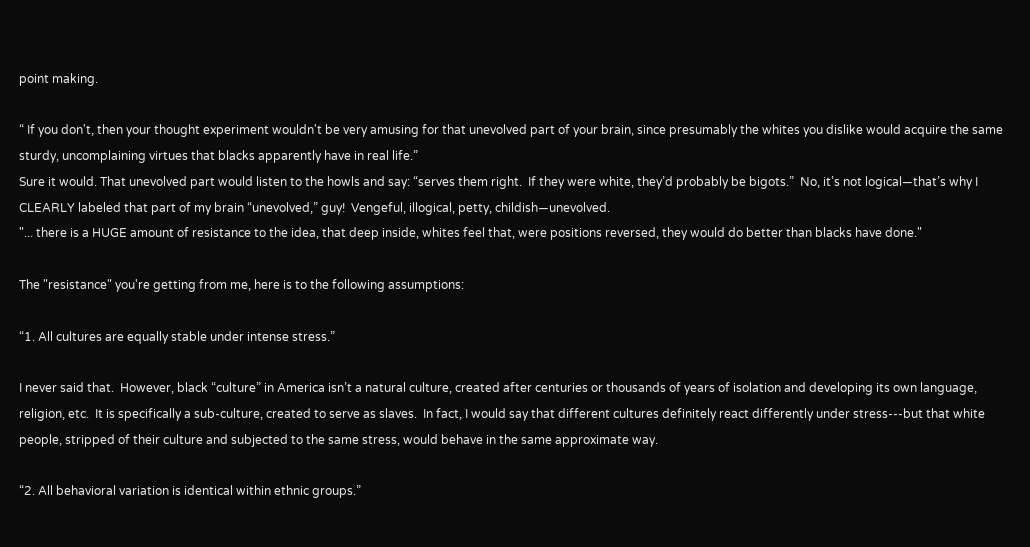point making.

“ If you don't, then your thought experiment wouldn't be very amusing for that unevolved part of your brain, since presumably the whites you dislike would acquire the same sturdy, uncomplaining virtues that blacks apparently have in real life.”
Sure it would. That unevolved part would listen to the howls and say: “serves them right.  If they were white, they’d probably be bigots.”  No, it’s not logical—that’s why I CLEARLY labeled that part of my brain “unevolved,” guy!  Vengeful, illogical, petty, childish—unevolved.
"... there is a HUGE amount of resistance to the idea, that deep inside, whites feel that, were positions reversed, they would do better than blacks have done."

The "resistance" you're getting from me, here is to the following assumptions:

“1. All cultures are equally stable under intense stress.”

I never said that.  However, black “culture” in America isn’t a natural culture, created after centuries or thousands of years of isolation and developing its own language, religion, etc.  It is specifically a sub-culture, created to serve as slaves.  In fact, I would say that different cultures definitely react differently under stress---but that white people, stripped of their culture and subjected to the same stress, would behave in the same approximate way.

“2. All behavioral variation is identical within ethnic groups.”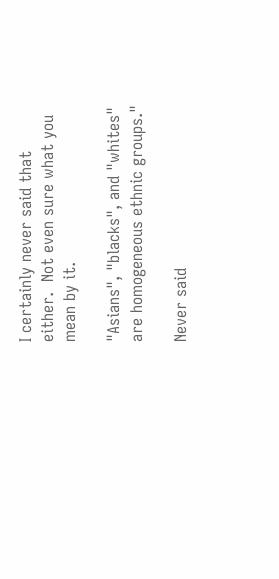I certainly never said that either.  Not even sure what you mean by it.

"Asians", "blacks", and "whites" are homogeneous ethnic groups."

Never said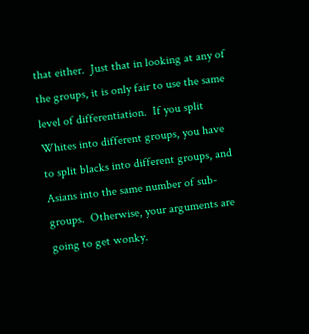that either.  Just that in looking at any of the groups, it is only fair to use the same level of differentiation.  If you split Whites into different groups, you have to split blacks into different groups, and Asians into the same number of sub-groups.  Otherwise, your arguments are going to get wonky.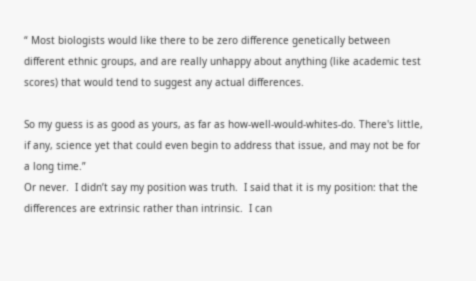“ Most biologists would like there to be zero difference genetically between different ethnic groups, and are really unhappy about anything (like academic test scores) that would tend to suggest any actual differences.

So my guess is as good as yours, as far as how-well-would-whites-do. There's little, if any, science yet that could even begin to address that issue, and may not be for a long time.”
Or never.  I didn’t say my position was truth.  I said that it is my position: that the differences are extrinsic rather than intrinsic.  I can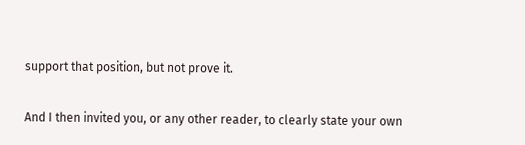support that position, but not prove it.

And I then invited you, or any other reader, to clearly state your own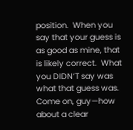position.  When you say that your guess is as good as mine, that is likely correct.  What you DIDN’T say was what that guess was.  Come on, guy—how about a clear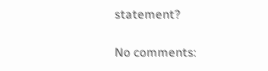statement?

No comments: